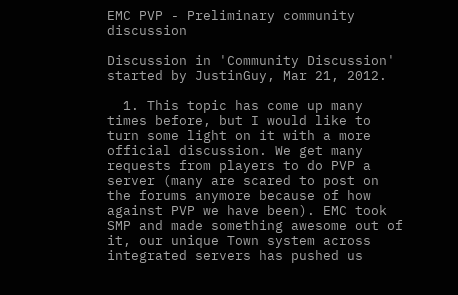EMC PVP - Preliminary community discussion

Discussion in 'Community Discussion' started by JustinGuy, Mar 21, 2012.

  1. This topic has come up many times before, but I would like to turn some light on it with a more official discussion. We get many requests from players to do PVP a server (many are scared to post on the forums anymore because of how against PVP we have been). EMC took SMP and made something awesome out of it, our unique Town system across integrated servers has pushed us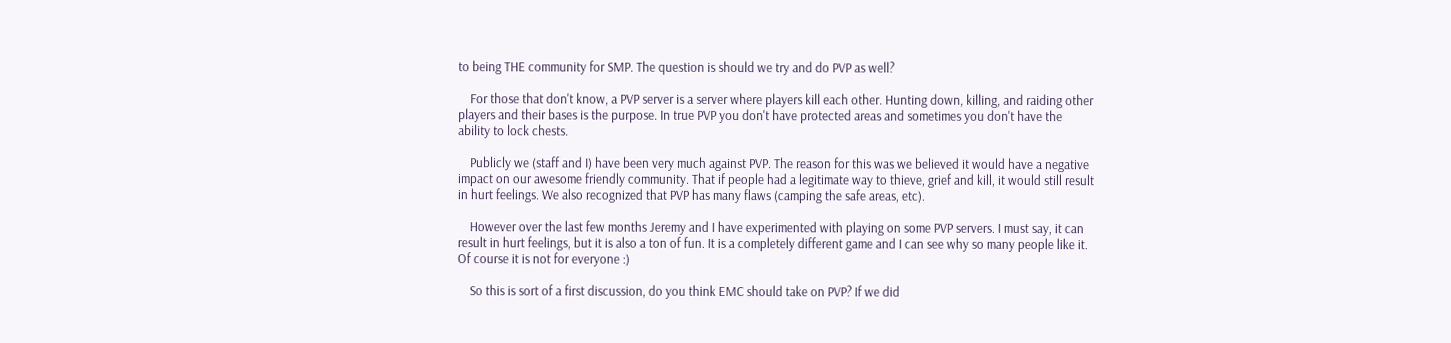to being THE community for SMP. The question is should we try and do PVP as well?

    For those that don't know, a PVP server is a server where players kill each other. Hunting down, killing, and raiding other players and their bases is the purpose. In true PVP you don't have protected areas and sometimes you don't have the ability to lock chests.

    Publicly we (staff and I) have been very much against PVP. The reason for this was we believed it would have a negative impact on our awesome friendly community. That if people had a legitimate way to thieve, grief and kill, it would still result in hurt feelings. We also recognized that PVP has many flaws (camping the safe areas, etc).

    However over the last few months Jeremy and I have experimented with playing on some PVP servers. I must say, it can result in hurt feelings, but it is also a ton of fun. It is a completely different game and I can see why so many people like it. Of course it is not for everyone :)

    So this is sort of a first discussion, do you think EMC should take on PVP? If we did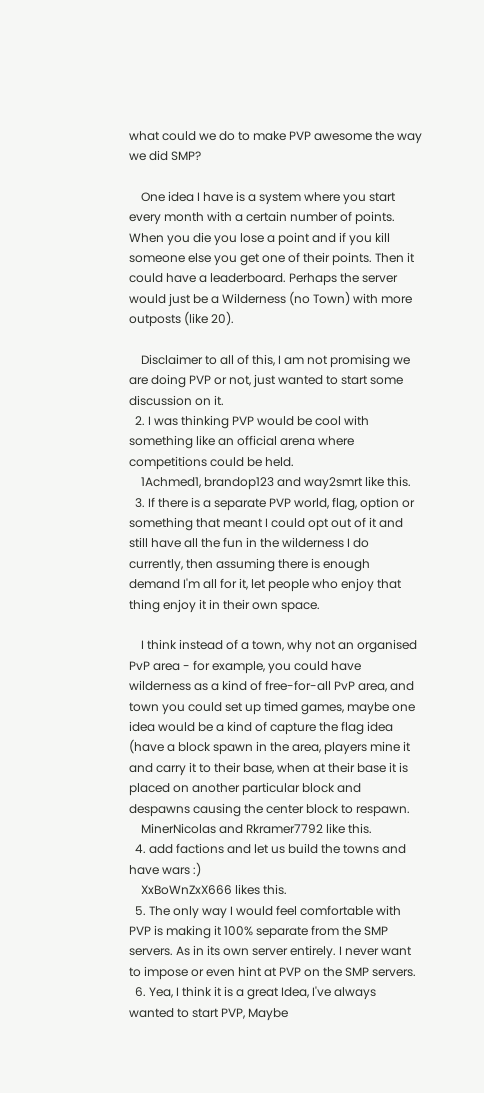what could we do to make PVP awesome the way we did SMP?

    One idea I have is a system where you start every month with a certain number of points. When you die you lose a point and if you kill someone else you get one of their points. Then it could have a leaderboard. Perhaps the server would just be a Wilderness (no Town) with more outposts (like 20).

    Disclaimer to all of this, I am not promising we are doing PVP or not, just wanted to start some discussion on it.
  2. I was thinking PVP would be cool with something like an official arena where competitions could be held.
    1Achmed1, brandop123 and way2smrt like this.
  3. If there is a separate PVP world, flag, option or something that meant I could opt out of it and still have all the fun in the wilderness I do currently, then assuming there is enough demand I'm all for it, let people who enjoy that thing enjoy it in their own space.

    I think instead of a town, why not an organised PvP area - for example, you could have wilderness as a kind of free-for-all PvP area, and town you could set up timed games, maybe one idea would be a kind of capture the flag idea (have a block spawn in the area, players mine it and carry it to their base, when at their base it is placed on another particular block and despawns causing the center block to respawn.
    MinerNicolas and Rkramer7792 like this.
  4. add factions and let us build the towns and have wars :)
    XxBoWnZxX666 likes this.
  5. The only way I would feel comfortable with PVP is making it 100% separate from the SMP servers. As in its own server entirely. I never want to impose or even hint at PVP on the SMP servers.
  6. Yea, I think it is a great Idea, I've always wanted to start PVP, Maybe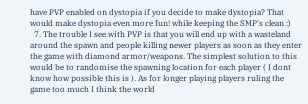have PVP enabled on dystopia if you decide to make dystopia? That would make dystopia even more fun! while keeping the SMP's clean :)
  7. The trouble I see with PVP is that you will end up with a wasteland around the spawn and people killing newer players as soon as they enter the game with diamond armor/weapons. The simplest solution to this would be to randomise the spawning location for each player ( I dont know how possible this is ). As for longer playing players ruling the game too much I think the world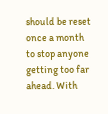should be reset once a month to stop anyone getting too far ahead. With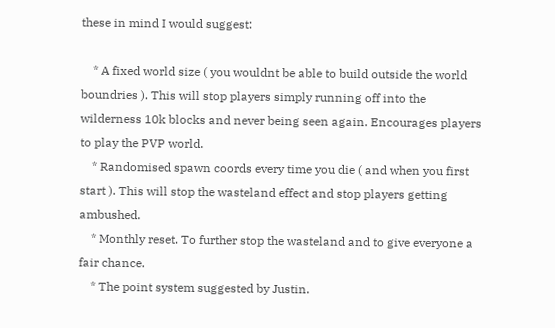these in mind I would suggest:

    * A fixed world size ( you wouldnt be able to build outside the world boundries ). This will stop players simply running off into the wilderness 10k blocks and never being seen again. Encourages players to play the PVP world.
    * Randomised spawn coords every time you die ( and when you first start ). This will stop the wasteland effect and stop players getting ambushed.
    * Monthly reset. To further stop the wasteland and to give everyone a fair chance.
    * The point system suggested by Justin.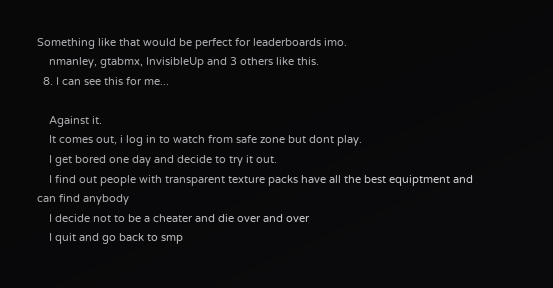Something like that would be perfect for leaderboards imo.
    nmanley, gtabmx, InvisibleUp and 3 others like this.
  8. I can see this for me...

    Against it.
    It comes out, i log in to watch from safe zone but dont play.
    I get bored one day and decide to try it out.
    I find out people with transparent texture packs have all the best equiptment and can find anybody
    I decide not to be a cheater and die over and over
    I quit and go back to smp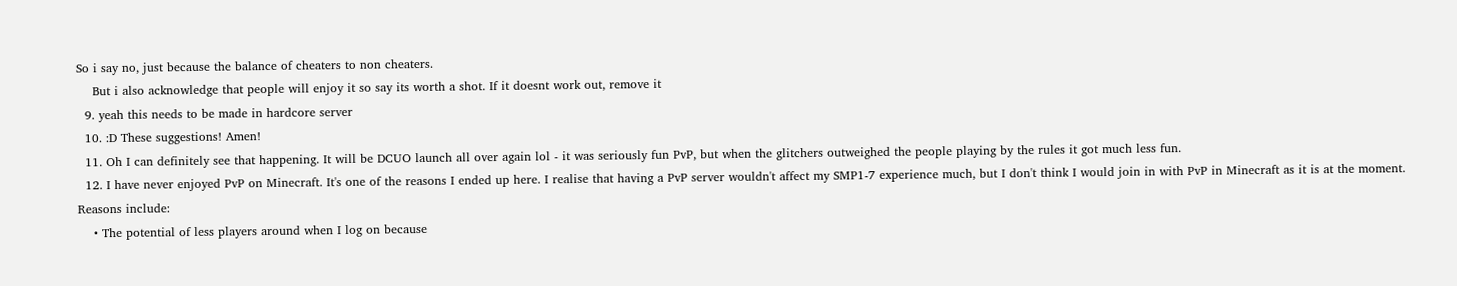So i say no, just because the balance of cheaters to non cheaters.
    But i also acknowledge that people will enjoy it so say its worth a shot. If it doesnt work out, remove it
  9. yeah this needs to be made in hardcore server
  10. :D These suggestions! Amen!
  11. Oh I can definitely see that happening. It will be DCUO launch all over again lol - it was seriously fun PvP, but when the glitchers outweighed the people playing by the rules it got much less fun.
  12. I have never enjoyed PvP on Minecraft. It's one of the reasons I ended up here. I realise that having a PvP server wouldn't affect my SMP1-7 experience much, but I don't think I would join in with PvP in Minecraft as it is at the moment. Reasons include:
    • The potential of less players around when I log on because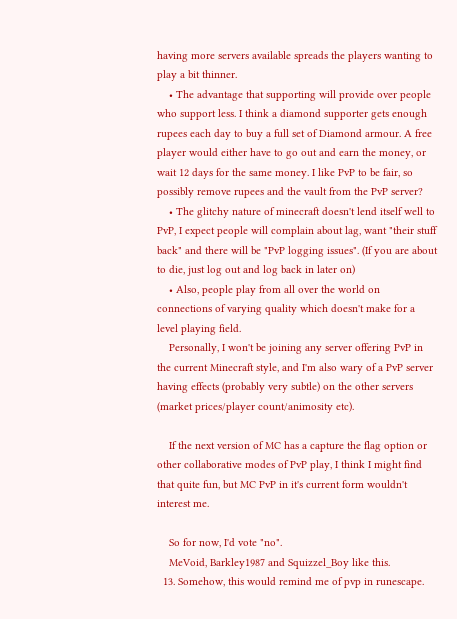having more servers available spreads the players wanting to play a bit thinner.
    • The advantage that supporting will provide over people who support less. I think a diamond supporter gets enough rupees each day to buy a full set of Diamond armour. A free player would either have to go out and earn the money, or wait 12 days for the same money. I like PvP to be fair, so possibly remove rupees and the vault from the PvP server?
    • The glitchy nature of minecraft doesn't lend itself well to PvP, I expect people will complain about lag, want "their stuff back" and there will be "PvP logging issues". (If you are about to die, just log out and log back in later on)
    • Also, people play from all over the world on connections of varying quality which doesn't make for a level playing field.
    Personally, I won't be joining any server offering PvP in the current Minecraft style, and I'm also wary of a PvP server having effects (probably very subtle) on the other servers (market prices/player count/animosity etc).

    If the next version of MC has a capture the flag option or other collaborative modes of PvP play, I think I might find that quite fun, but MC PvP in it's current form wouldn't interest me.

    So for now, I'd vote "no".
    MeVoid, Barkley1987 and Squizzel_Boy like this.
  13. Somehow, this would remind me of pvp in runescape.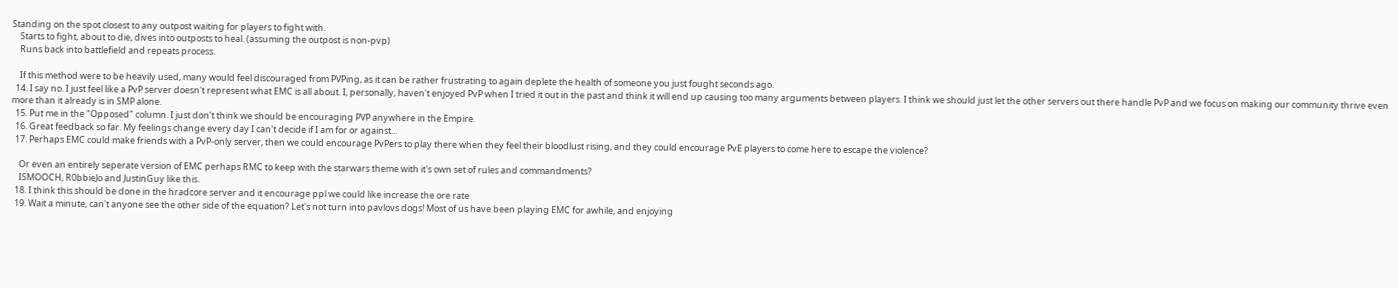Standing on the spot closest to any outpost waiting for players to fight with.
    Starts to fight, about to die, dives into outposts to heal. (assuming the outpost is non-pvp)
    Runs back into battlefield and repeats process.

    If this method were to be heavily used, many would feel discouraged from PVPing, as it can be rather frustrating to again deplete the health of someone you just fought seconds ago.
  14. I say no. I just feel like a PvP server doesn't represent what EMC is all about. I, personally, haven't enjoyed PvP when I tried it out in the past and think it will end up causing too many arguments between players. I think we should just let the other servers out there handle PvP and we focus on making our community thrive even more than it already is in SMP alone.
  15. Put me in the "Opposed" column. I just don't think we should be encouraging PVP anywhere in the Empire.
  16. Great feedback so far. My feelings change every day I can't decide if I am for or against...
  17. Perhaps EMC could make friends with a PvP-only server, then we could encourage PvPers to play there when they feel their bloodlust rising, and they could encourage PvE players to come here to escape the violence?

    Or even an entirely seperate version of EMC perhaps RMC to keep with the starwars theme with it's own set of rules and commandments?
    ISMOOCH, R0bbieJo and JustinGuy like this.
  18. I think this should be done in the hradcore server and it encourage ppl we could like increase the ore rate
  19. Wait a minute, can't anyone see the other side of the equation? Let's not turn into pavlovs dogs! Most of us have been playing EMC for awhile, and enjoying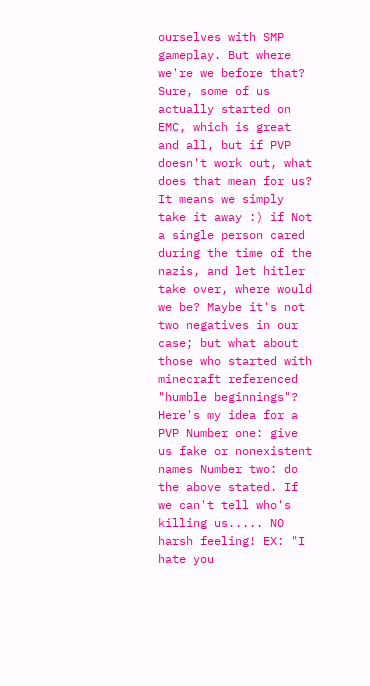ourselves with SMP gameplay. But where we're we before that? Sure, some of us actually started on EMC, which is great and all, but if PVP doesn't work out, what does that mean for us? It means we simply take it away :) if Not a single person cared during the time of the nazis, and let hitler take over, where would we be? Maybe it's not two negatives in our case; but what about those who started with minecraft referenced "humble beginnings"? Here's my idea for a PVP Number one: give us fake or nonexistent names Number two: do the above stated. If we can't tell who's killing us..... NO harsh feeling! EX: "I hate you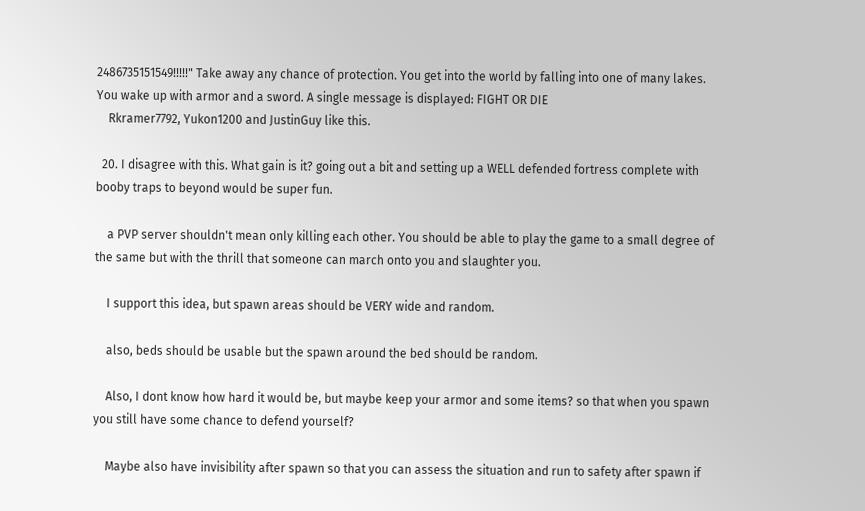2486735151549!!!!!" Take away any chance of protection. You get into the world by falling into one of many lakes. You wake up with armor and a sword. A single message is displayed: FIGHT OR DIE
    Rkramer7792, Yukon1200 and JustinGuy like this.

  20. I disagree with this. What gain is it? going out a bit and setting up a WELL defended fortress complete with booby traps to beyond would be super fun.

    a PVP server shouldn't mean only killing each other. You should be able to play the game to a small degree of the same but with the thrill that someone can march onto you and slaughter you.

    I support this idea, but spawn areas should be VERY wide and random.

    also, beds should be usable but the spawn around the bed should be random.

    Also, I dont know how hard it would be, but maybe keep your armor and some items? so that when you spawn you still have some chance to defend yourself?

    Maybe also have invisibility after spawn so that you can assess the situation and run to safety after spawn if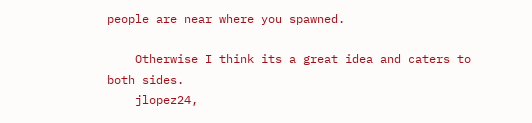people are near where you spawned.

    Otherwise I think its a great idea and caters to both sides.
    jlopez24,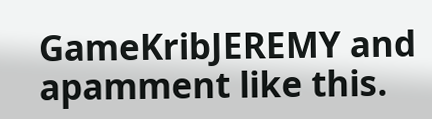GameKribJEREMY and apamment like this.